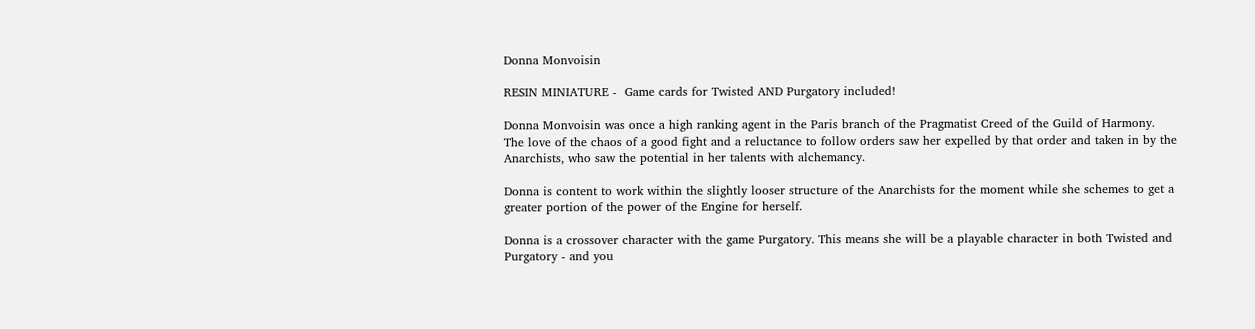Donna Monvoisin

RESIN MINIATURE -  Game cards for Twisted AND Purgatory included!

Donna Monvoisin was once a high ranking agent in the Paris branch of the Pragmatist Creed of the Guild of Harmony. The love of the chaos of a good fight and a reluctance to follow orders saw her expelled by that order and taken in by the Anarchists, who saw the potential in her talents with alchemancy.

Donna is content to work within the slightly looser structure of the Anarchists for the moment while she schemes to get a greater portion of the power of the Engine for herself.

Donna is a crossover character with the game Purgatory. This means she will be a playable character in both Twisted and Purgatory - and you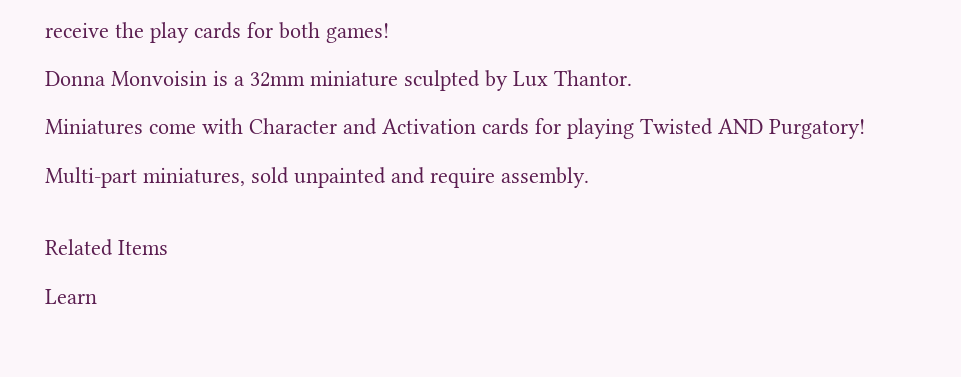receive the play cards for both games!

Donna Monvoisin is a 32mm miniature sculpted by Lux Thantor.

Miniatures come with Character and Activation cards for playing Twisted AND Purgatory!

Multi-part miniatures, sold unpainted and require assembly.


Related Items

Learn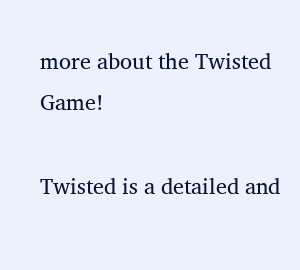more about the Twisted Game!

Twisted is a detailed and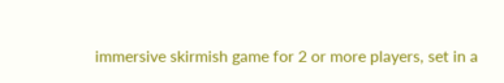immersive skirmish game for 2 or more players, set in a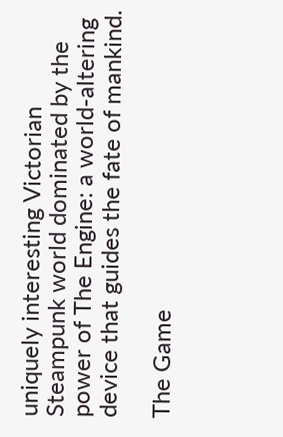uniquely interesting Victorian Steampunk world dominated by the power of The Engine: a world-altering device that guides the fate of mankind.

The Game